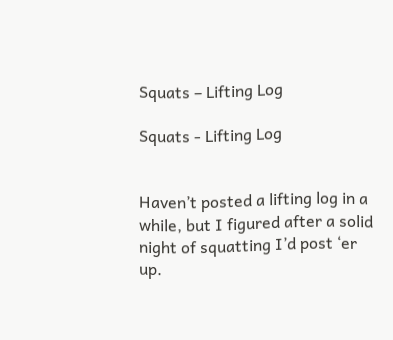Squats – Lifting Log

Squats - Lifting Log


Haven’t posted a lifting log in a while, but I figured after a solid night of squatting I’d post ‘er up.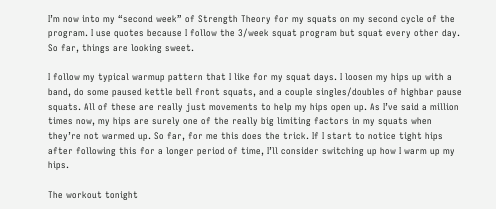I’m now into my “second week” of Strength Theory for my squats on my second cycle of the program. I use quotes because I follow the 3/week squat program but squat every other day. So far, things are looking sweet.

I follow my typical warmup pattern that I like for my squat days. I loosen my hips up with a band, do some paused kettle bell front squats, and a couple singles/doubles of highbar pause squats. All of these are really just movements to help my hips open up. As I’ve said a million times now, my hips are surely one of the really big limiting factors in my squats when they’re not warmed up. So far, for me this does the trick. If I start to notice tight hips after following this for a longer period of time, I’ll consider switching up how I warm up my hips.

The workout tonight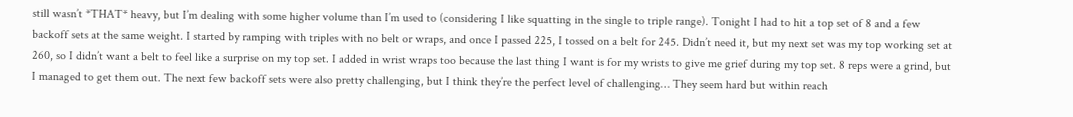still wasn’t *THAT* heavy, but I’m dealing with some higher volume than I’m used to (considering I like squatting in the single to triple range). Tonight I had to hit a top set of 8 and a few backoff sets at the same weight. I started by ramping with triples with no belt or wraps, and once I passed 225, I tossed on a belt for 245. Didn’t need it, but my next set was my top working set at 260, so I didn’t want a belt to feel like a surprise on my top set. I added in wrist wraps too because the last thing I want is for my wrists to give me grief during my top set. 8 reps were a grind, but I managed to get them out. The next few backoff sets were also pretty challenging, but I think they’re the perfect level of challenging… They seem hard but within reach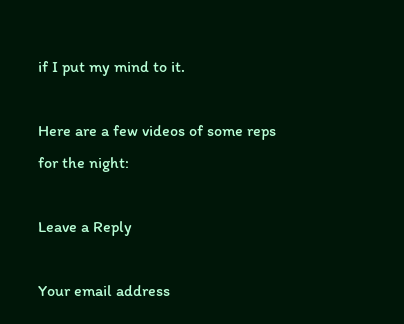if I put my mind to it.

Here are a few videos of some reps for the night:

Leave a Reply

Your email address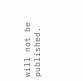will not be published.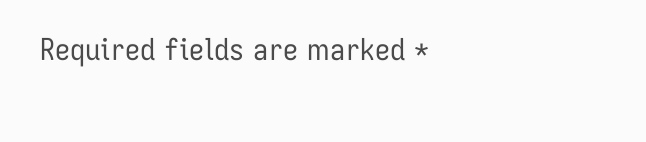Required fields are marked *